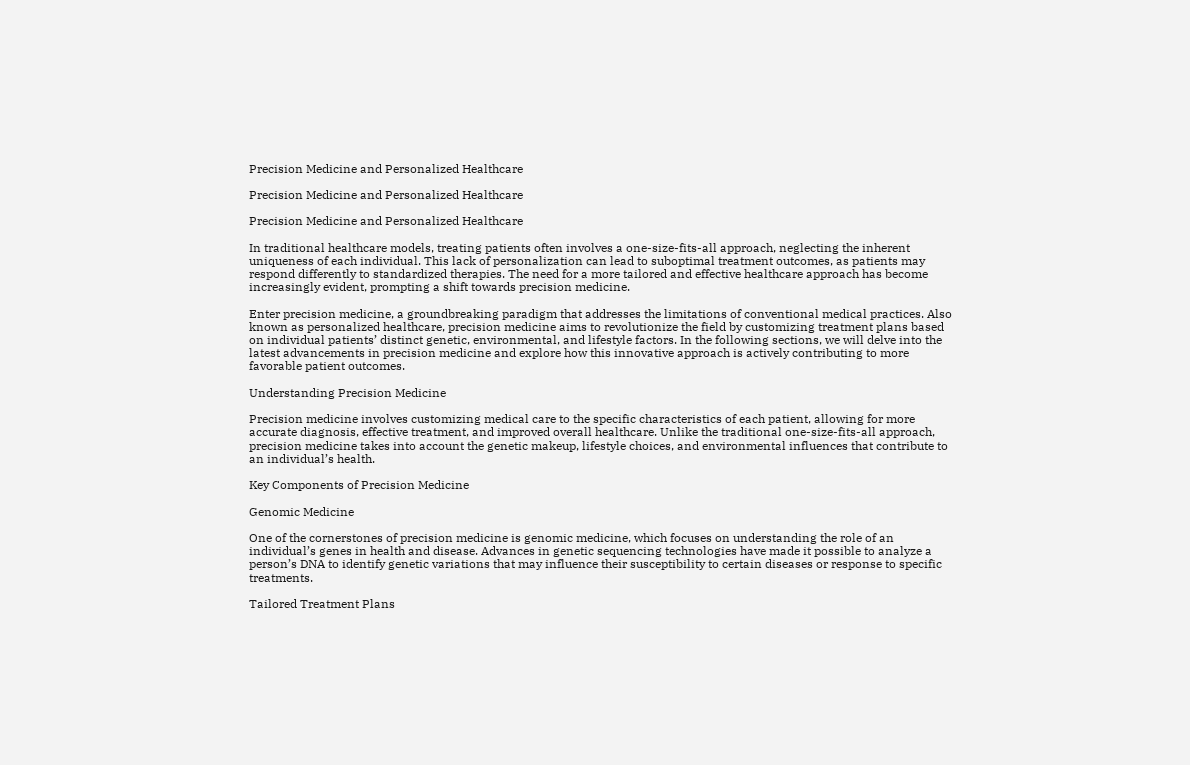Precision Medicine and Personalized Healthcare

Precision Medicine and Personalized Healthcare

Precision Medicine and Personalized Healthcare

In traditional healthcare models, treating patients often involves a one-size-fits-all approach, neglecting the inherent uniqueness of each individual. This lack of personalization can lead to suboptimal treatment outcomes, as patients may respond differently to standardized therapies. The need for a more tailored and effective healthcare approach has become increasingly evident, prompting a shift towards precision medicine.

Enter precision medicine, a groundbreaking paradigm that addresses the limitations of conventional medical practices. Also known as personalized healthcare, precision medicine aims to revolutionize the field by customizing treatment plans based on individual patients’ distinct genetic, environmental, and lifestyle factors. In the following sections, we will delve into the latest advancements in precision medicine and explore how this innovative approach is actively contributing to more favorable patient outcomes.

Understanding Precision Medicine

Precision medicine involves customizing medical care to the specific characteristics of each patient, allowing for more accurate diagnosis, effective treatment, and improved overall healthcare. Unlike the traditional one-size-fits-all approach, precision medicine takes into account the genetic makeup, lifestyle choices, and environmental influences that contribute to an individual’s health.

Key Components of Precision Medicine

Genomic Medicine

One of the cornerstones of precision medicine is genomic medicine, which focuses on understanding the role of an individual’s genes in health and disease. Advances in genetic sequencing technologies have made it possible to analyze a person’s DNA to identify genetic variations that may influence their susceptibility to certain diseases or response to specific treatments.

Tailored Treatment Plans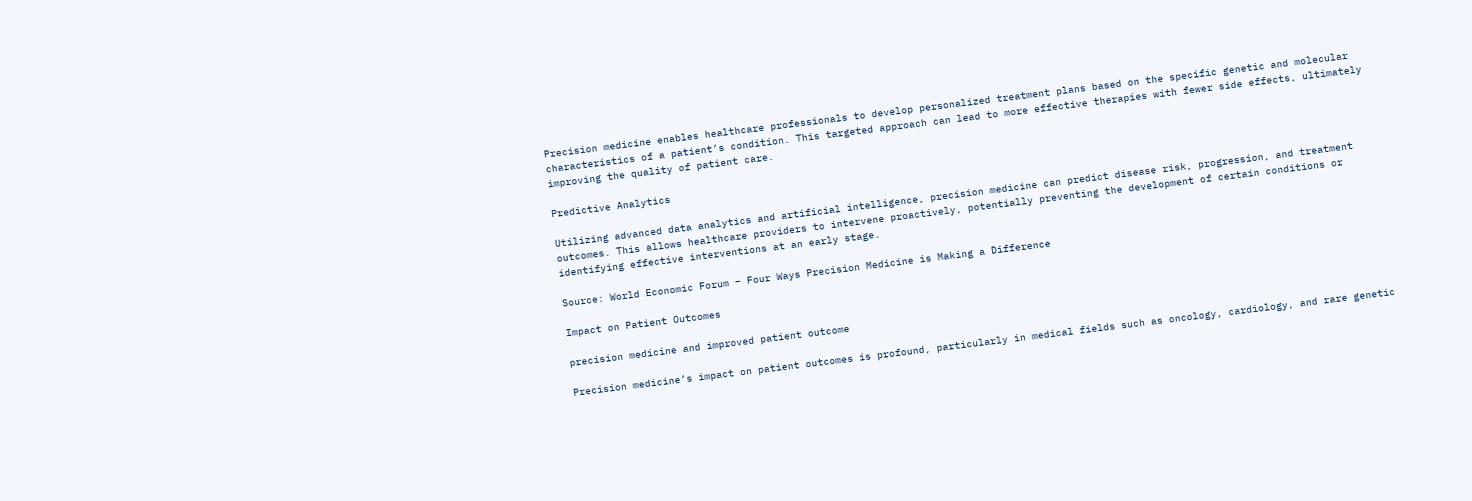Precision medicine enables healthcare professionals to develop personalized treatment plans based on the specific genetic and molecular characteristics of a patient’s condition. This targeted approach can lead to more effective therapies with fewer side effects, ultimately improving the quality of patient care.

Predictive Analytics

Utilizing advanced data analytics and artificial intelligence, precision medicine can predict disease risk, progression, and treatment outcomes. This allows healthcare providers to intervene proactively, potentially preventing the development of certain conditions or identifying effective interventions at an early stage.

Source: World Economic Forum – Four Ways Precision Medicine is Making a Difference

Impact on Patient Outcomes

precision medicine and improved patient outcome

Precision medicine’s impact on patient outcomes is profound, particularly in medical fields such as oncology, cardiology, and rare genetic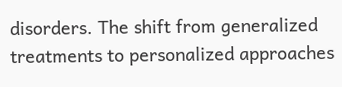disorders. The shift from generalized treatments to personalized approaches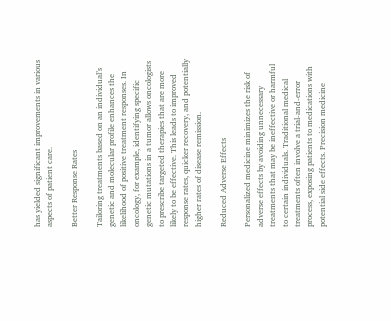has yielded significant improvements in various aspects of patient care.

Better Response Rates

Tailoring treatments based on an individual’s genetic and molecular profile enhances the likelihood of positive treatment responses. In oncology, for example, identifying specific genetic mutations in a tumor allows oncologists to prescribe targeted therapies that are more likely to be effective. This leads to improved response rates, quicker recovery, and potentially higher rates of disease remission.

Reduced Adverse Effects

Personalized medicine minimizes the risk of adverse effects by avoiding unnecessary treatments that may be ineffective or harmful to certain individuals. Traditional medical treatments often involve a trial-and-error process, exposing patients to medications with potential side effects. Precision medicine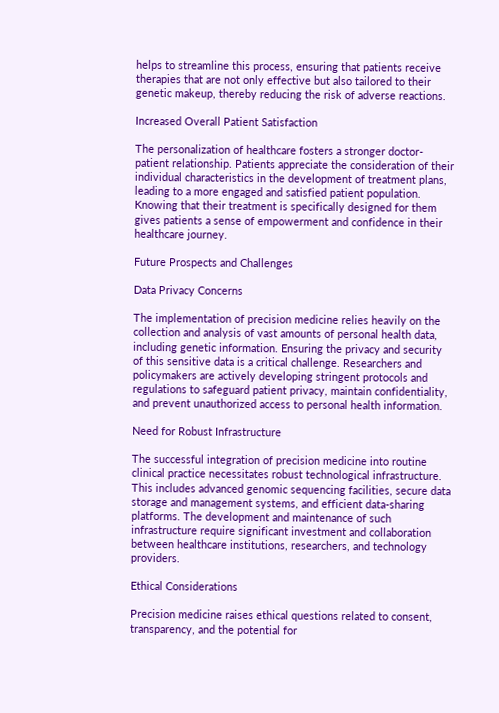helps to streamline this process, ensuring that patients receive therapies that are not only effective but also tailored to their genetic makeup, thereby reducing the risk of adverse reactions.

Increased Overall Patient Satisfaction

The personalization of healthcare fosters a stronger doctor-patient relationship. Patients appreciate the consideration of their individual characteristics in the development of treatment plans, leading to a more engaged and satisfied patient population. Knowing that their treatment is specifically designed for them gives patients a sense of empowerment and confidence in their healthcare journey.

Future Prospects and Challenges

Data Privacy Concerns

The implementation of precision medicine relies heavily on the collection and analysis of vast amounts of personal health data, including genetic information. Ensuring the privacy and security of this sensitive data is a critical challenge. Researchers and policymakers are actively developing stringent protocols and regulations to safeguard patient privacy, maintain confidentiality, and prevent unauthorized access to personal health information.

Need for Robust Infrastructure

The successful integration of precision medicine into routine clinical practice necessitates robust technological infrastructure. This includes advanced genomic sequencing facilities, secure data storage and management systems, and efficient data-sharing platforms. The development and maintenance of such infrastructure require significant investment and collaboration between healthcare institutions, researchers, and technology providers.

Ethical Considerations

Precision medicine raises ethical questions related to consent, transparency, and the potential for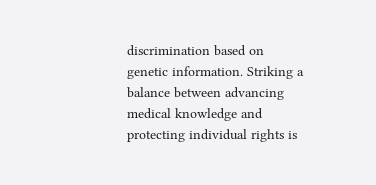discrimination based on genetic information. Striking a balance between advancing medical knowledge and protecting individual rights is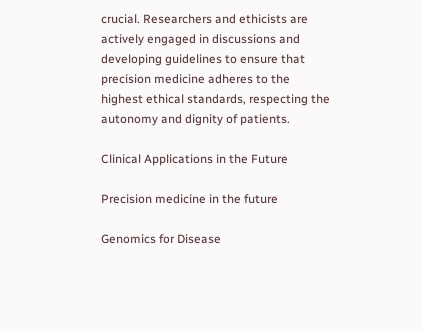crucial. Researchers and ethicists are actively engaged in discussions and developing guidelines to ensure that precision medicine adheres to the highest ethical standards, respecting the autonomy and dignity of patients.

Clinical Applications in the Future

Precision medicine in the future

Genomics for Disease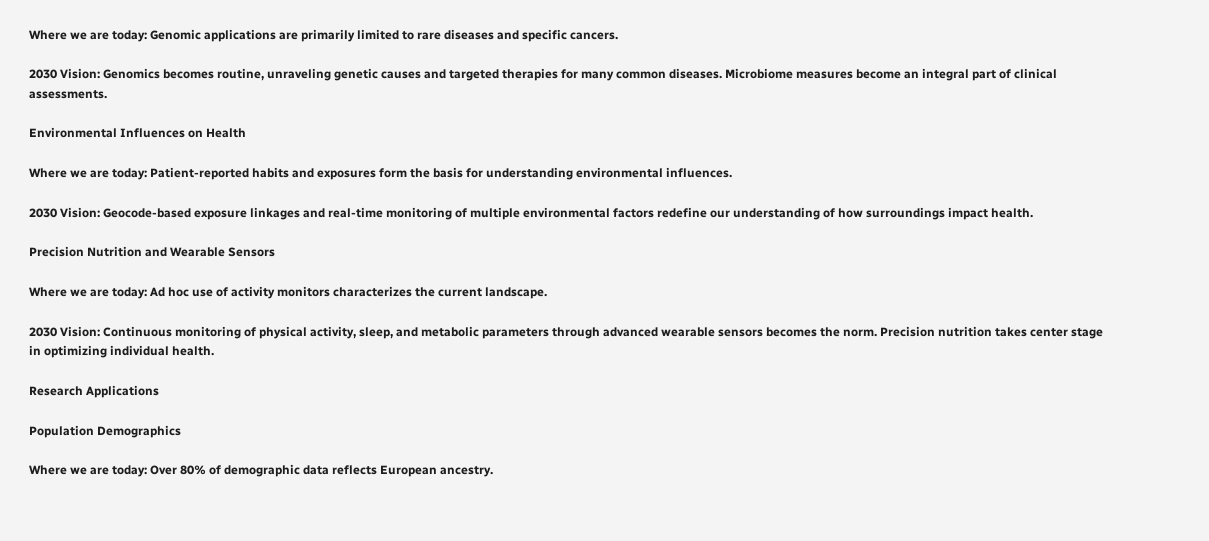Where we are today: Genomic applications are primarily limited to rare diseases and specific cancers.

2030 Vision: Genomics becomes routine, unraveling genetic causes and targeted therapies for many common diseases. Microbiome measures become an integral part of clinical assessments.

Environmental Influences on Health

Where we are today: Patient-reported habits and exposures form the basis for understanding environmental influences.

2030 Vision: Geocode-based exposure linkages and real-time monitoring of multiple environmental factors redefine our understanding of how surroundings impact health.

Precision Nutrition and Wearable Sensors

Where we are today: Ad hoc use of activity monitors characterizes the current landscape.

2030 Vision: Continuous monitoring of physical activity, sleep, and metabolic parameters through advanced wearable sensors becomes the norm. Precision nutrition takes center stage in optimizing individual health.

Research Applications

Population Demographics

Where we are today: Over 80% of demographic data reflects European ancestry.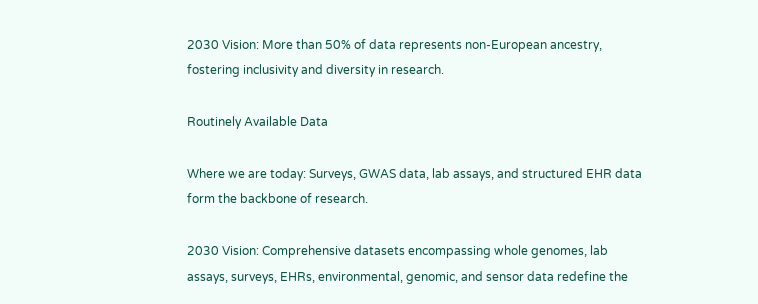2030 Vision: More than 50% of data represents non-European ancestry, fostering inclusivity and diversity in research.

Routinely Available Data

Where we are today: Surveys, GWAS data, lab assays, and structured EHR data form the backbone of research.

2030 Vision: Comprehensive datasets encompassing whole genomes, lab assays, surveys, EHRs, environmental, genomic, and sensor data redefine the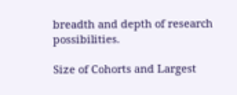breadth and depth of research possibilities.

Size of Cohorts and Largest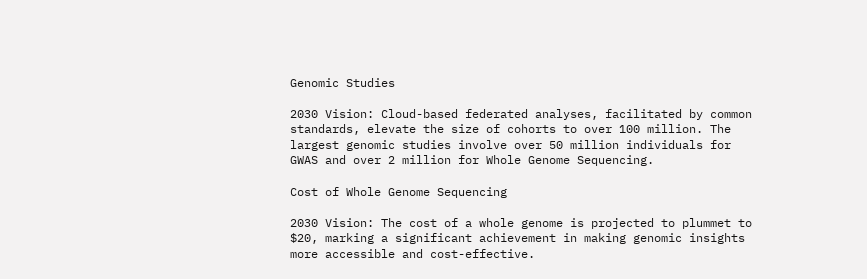Genomic Studies

2030 Vision: Cloud-based federated analyses, facilitated by common standards, elevate the size of cohorts to over 100 million. The largest genomic studies involve over 50 million individuals for GWAS and over 2 million for Whole Genome Sequencing.

Cost of Whole Genome Sequencing

2030 Vision: The cost of a whole genome is projected to plummet to $20, marking a significant achievement in making genomic insights more accessible and cost-effective.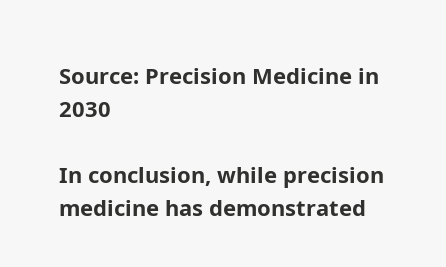Source: Precision Medicine in 2030

In conclusion, while precision medicine has demonstrated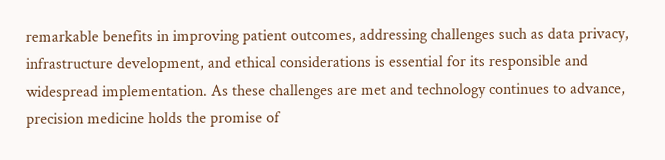remarkable benefits in improving patient outcomes, addressing challenges such as data privacy, infrastructure development, and ethical considerations is essential for its responsible and widespread implementation. As these challenges are met and technology continues to advance, precision medicine holds the promise of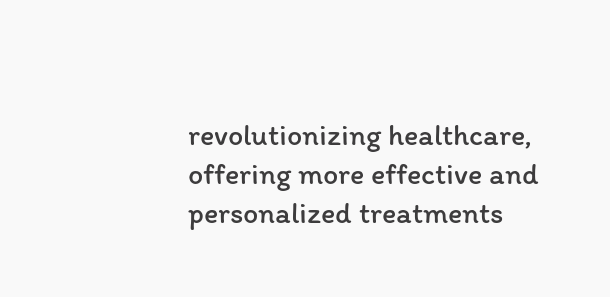revolutionizing healthcare, offering more effective and personalized treatments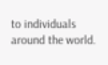to individuals around the world.